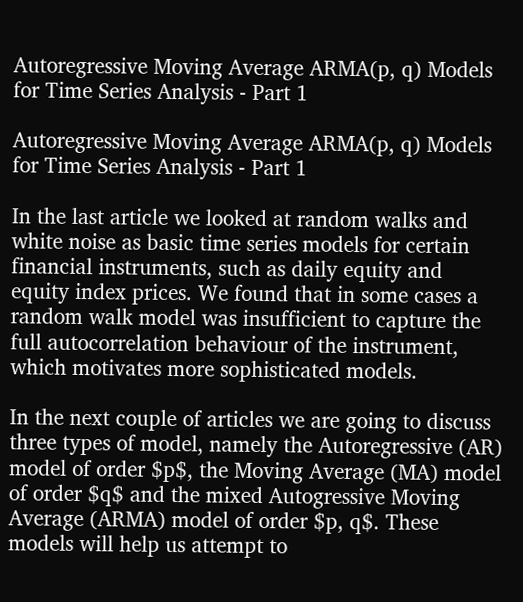Autoregressive Moving Average ARMA(p, q) Models for Time Series Analysis - Part 1

Autoregressive Moving Average ARMA(p, q) Models for Time Series Analysis - Part 1

In the last article we looked at random walks and white noise as basic time series models for certain financial instruments, such as daily equity and equity index prices. We found that in some cases a random walk model was insufficient to capture the full autocorrelation behaviour of the instrument, which motivates more sophisticated models.

In the next couple of articles we are going to discuss three types of model, namely the Autoregressive (AR) model of order $p$, the Moving Average (MA) model of order $q$ and the mixed Autogressive Moving Average (ARMA) model of order $p, q$. These models will help us attempt to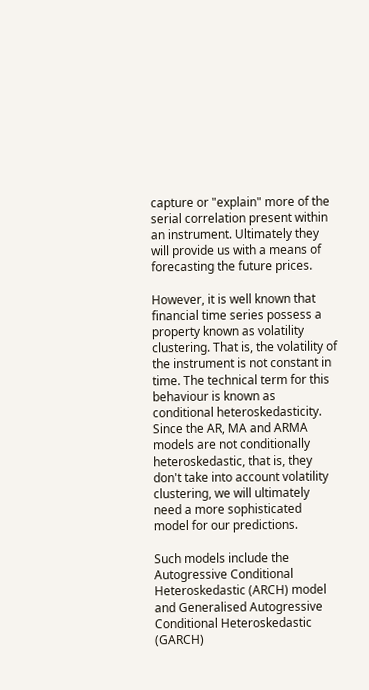capture or "explain" more of the serial correlation present within an instrument. Ultimately they will provide us with a means of forecasting the future prices.

However, it is well known that financial time series possess a property known as volatility clustering. That is, the volatility of the instrument is not constant in time. The technical term for this behaviour is known as conditional heteroskedasticity. Since the AR, MA and ARMA models are not conditionally heteroskedastic, that is, they don't take into account volatility clustering, we will ultimately need a more sophisticated model for our predictions.

Such models include the Autogressive Conditional Heteroskedastic (ARCH) model and Generalised Autogressive Conditional Heteroskedastic (GARCH)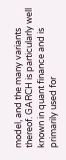model, and the many variants thereof. GARCH is particularly well known in quant finance and is primarily used for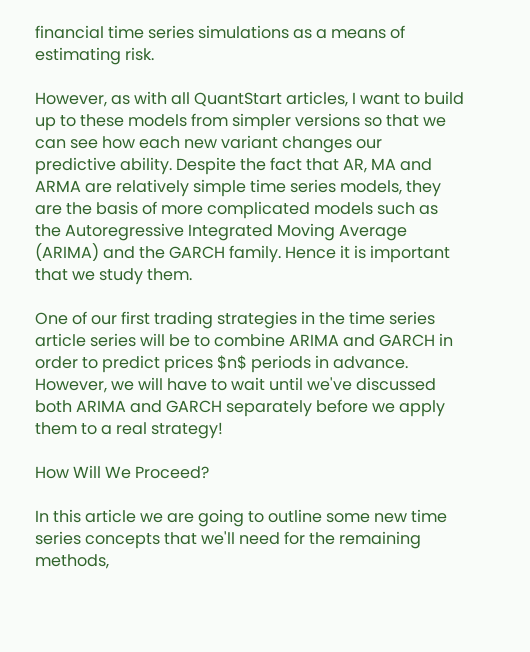financial time series simulations as a means of estimating risk.

However, as with all QuantStart articles, I want to build up to these models from simpler versions so that we can see how each new variant changes our predictive ability. Despite the fact that AR, MA and ARMA are relatively simple time series models, they are the basis of more complicated models such as the Autoregressive Integrated Moving Average (ARIMA) and the GARCH family. Hence it is important that we study them.

One of our first trading strategies in the time series article series will be to combine ARIMA and GARCH in order to predict prices $n$ periods in advance. However, we will have to wait until we've discussed both ARIMA and GARCH separately before we apply them to a real strategy!

How Will We Proceed?

In this article we are going to outline some new time series concepts that we'll need for the remaining methods,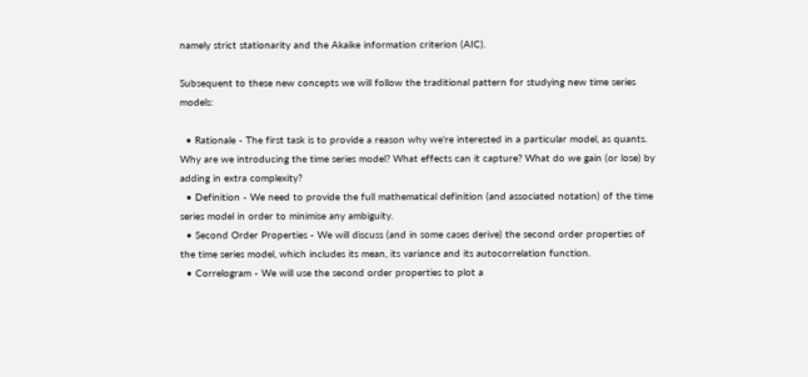namely strict stationarity and the Akaike information criterion (AIC).

Subsequent to these new concepts we will follow the traditional pattern for studying new time series models:

  • Rationale - The first task is to provide a reason why we're interested in a particular model, as quants. Why are we introducing the time series model? What effects can it capture? What do we gain (or lose) by adding in extra complexity?
  • Definition - We need to provide the full mathematical definition (and associated notation) of the time series model in order to minimise any ambiguity.
  • Second Order Properties - We will discuss (and in some cases derive) the second order properties of the time series model, which includes its mean, its variance and its autocorrelation function.
  • Correlogram - We will use the second order properties to plot a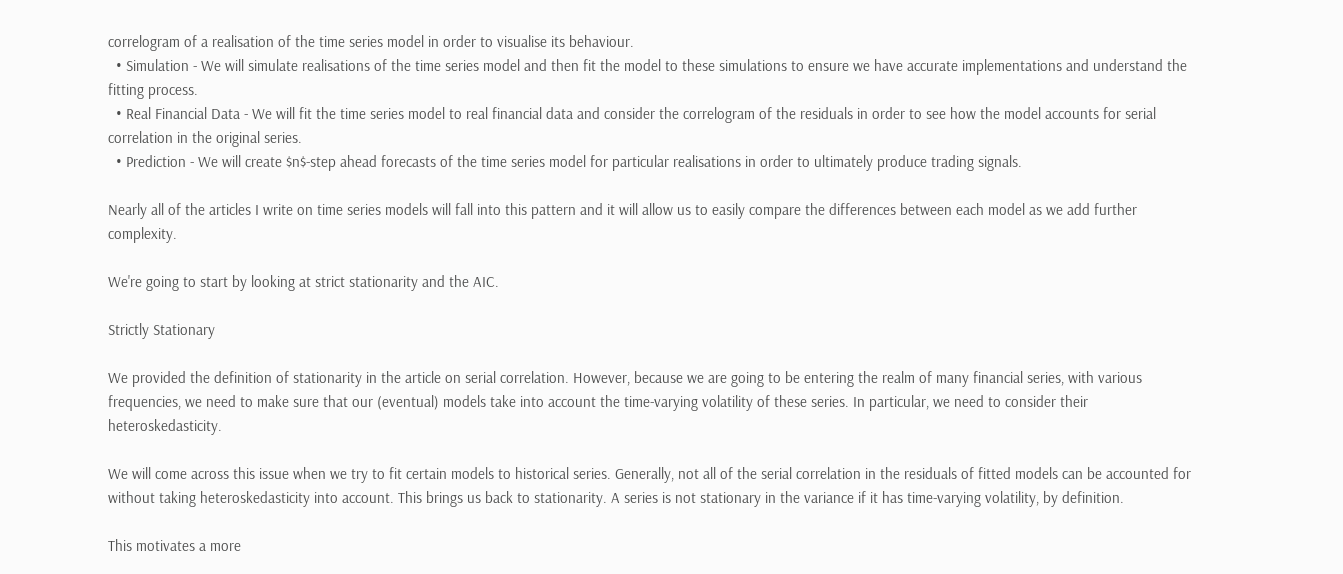correlogram of a realisation of the time series model in order to visualise its behaviour.
  • Simulation - We will simulate realisations of the time series model and then fit the model to these simulations to ensure we have accurate implementations and understand the fitting process.
  • Real Financial Data - We will fit the time series model to real financial data and consider the correlogram of the residuals in order to see how the model accounts for serial correlation in the original series.
  • Prediction - We will create $n$-step ahead forecasts of the time series model for particular realisations in order to ultimately produce trading signals.

Nearly all of the articles I write on time series models will fall into this pattern and it will allow us to easily compare the differences between each model as we add further complexity.

We're going to start by looking at strict stationarity and the AIC.

Strictly Stationary

We provided the definition of stationarity in the article on serial correlation. However, because we are going to be entering the realm of many financial series, with various frequencies, we need to make sure that our (eventual) models take into account the time-varying volatility of these series. In particular, we need to consider their heteroskedasticity.

We will come across this issue when we try to fit certain models to historical series. Generally, not all of the serial correlation in the residuals of fitted models can be accounted for without taking heteroskedasticity into account. This brings us back to stationarity. A series is not stationary in the variance if it has time-varying volatility, by definition.

This motivates a more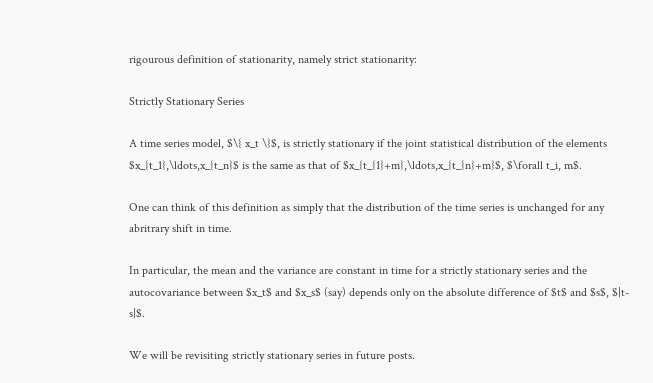rigourous definition of stationarity, namely strict stationarity:

Strictly Stationary Series

A time series model, $\{ x_t \}$, is strictly stationary if the joint statistical distribution of the elements $x_{t_1},\ldots,x_{t_n}$ is the same as that of $x_{t_{1}+m},\ldots,x_{t_{n}+m}$, $\forall t_i, m$.

One can think of this definition as simply that the distribution of the time series is unchanged for any abritrary shift in time.

In particular, the mean and the variance are constant in time for a strictly stationary series and the autocovariance between $x_t$ and $x_s$ (say) depends only on the absolute difference of $t$ and $s$, $|t-s|$.

We will be revisiting strictly stationary series in future posts.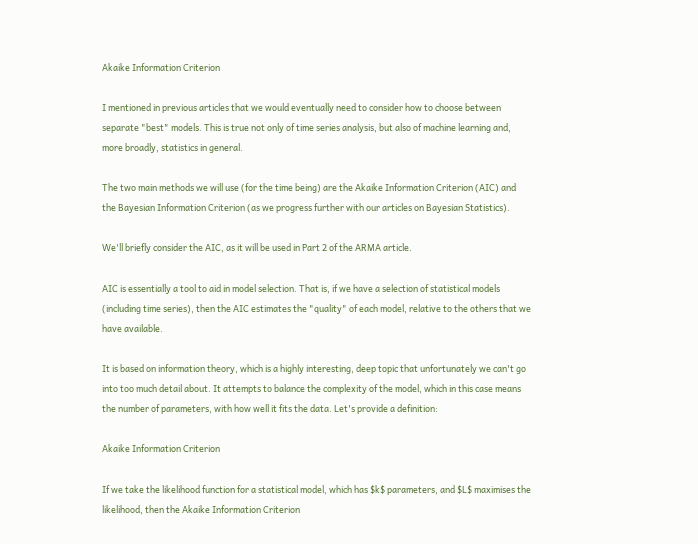Akaike Information Criterion

I mentioned in previous articles that we would eventually need to consider how to choose between separate "best" models. This is true not only of time series analysis, but also of machine learning and, more broadly, statistics in general.

The two main methods we will use (for the time being) are the Akaike Information Criterion (AIC) and the Bayesian Information Criterion (as we progress further with our articles on Bayesian Statistics).

We'll briefly consider the AIC, as it will be used in Part 2 of the ARMA article.

AIC is essentially a tool to aid in model selection. That is, if we have a selection of statistical models (including time series), then the AIC estimates the "quality" of each model, relative to the others that we have available.

It is based on information theory, which is a highly interesting, deep topic that unfortunately we can't go into too much detail about. It attempts to balance the complexity of the model, which in this case means the number of parameters, with how well it fits the data. Let's provide a definition:

Akaike Information Criterion

If we take the likelihood function for a statistical model, which has $k$ parameters, and $L$ maximises the likelihood, then the Akaike Information Criterion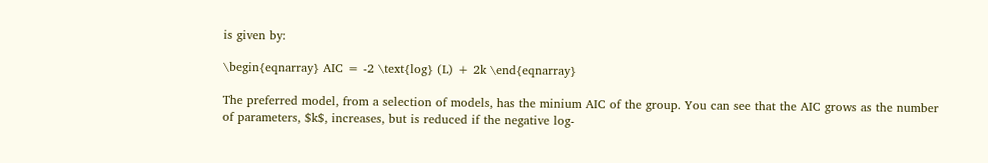is given by:

\begin{eqnarray} AIC = -2 \text{log} (L) + 2k \end{eqnarray}

The preferred model, from a selection of models, has the minium AIC of the group. You can see that the AIC grows as the number of parameters, $k$, increases, but is reduced if the negative log-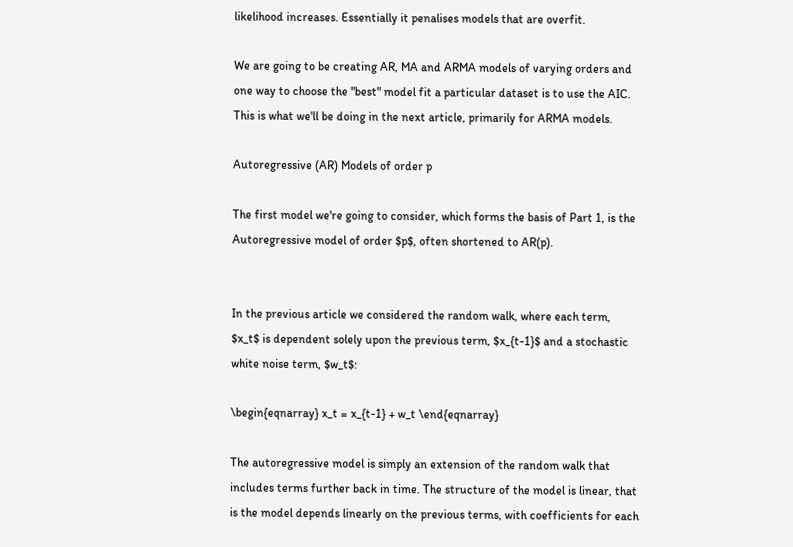likelihood increases. Essentially it penalises models that are overfit.

We are going to be creating AR, MA and ARMA models of varying orders and one way to choose the "best" model fit a particular dataset is to use the AIC. This is what we'll be doing in the next article, primarily for ARMA models.

Autoregressive (AR) Models of order p

The first model we're going to consider, which forms the basis of Part 1, is the Autoregressive model of order $p$, often shortened to AR(p).


In the previous article we considered the random walk, where each term, $x_t$ is dependent solely upon the previous term, $x_{t-1}$ and a stochastic white noise term, $w_t$:

\begin{eqnarray} x_t = x_{t-1} + w_t \end{eqnarray}

The autoregressive model is simply an extension of the random walk that includes terms further back in time. The structure of the model is linear, that is the model depends linearly on the previous terms, with coefficients for each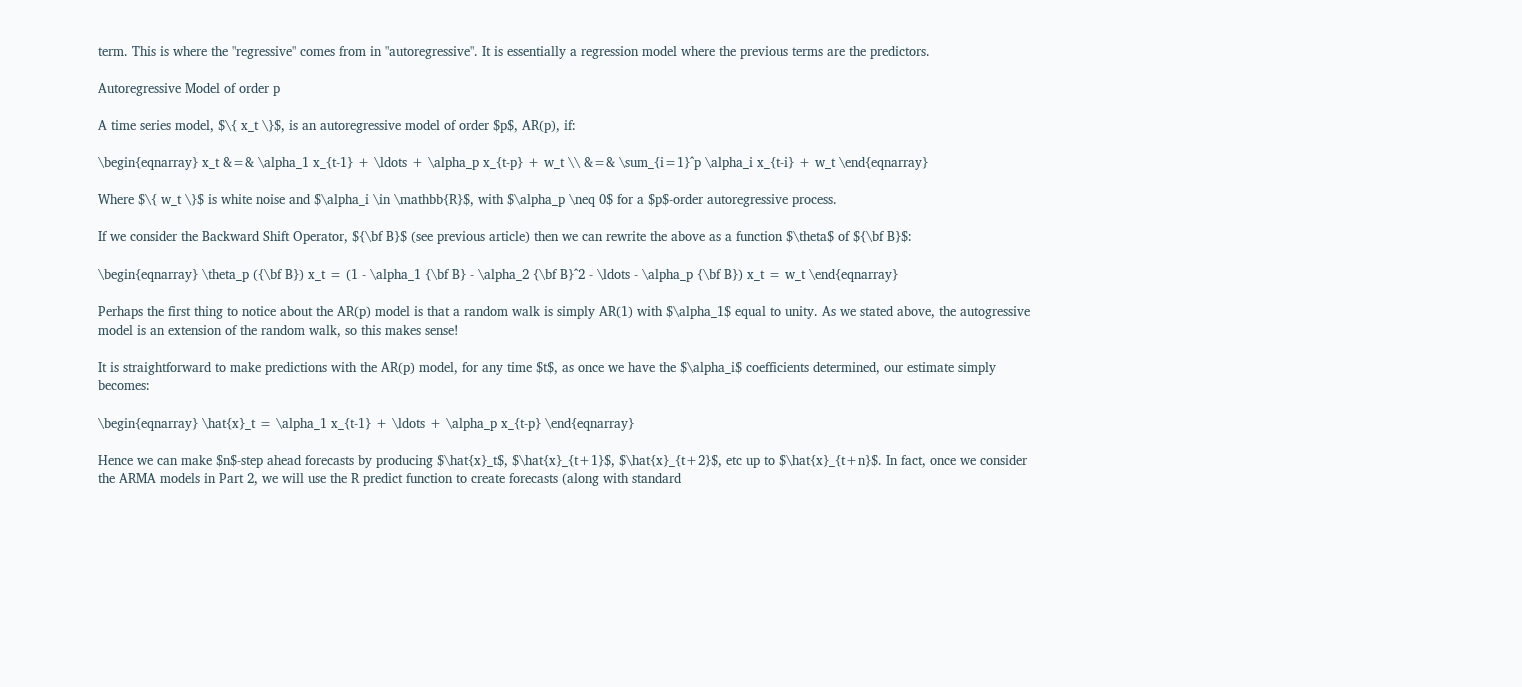term. This is where the "regressive" comes from in "autoregressive". It is essentially a regression model where the previous terms are the predictors.

Autoregressive Model of order p

A time series model, $\{ x_t \}$, is an autoregressive model of order $p$, AR(p), if:

\begin{eqnarray} x_t &=& \alpha_1 x_{t-1} + \ldots + \alpha_p x_{t-p} + w_t \\ &=& \sum_{i=1}^p \alpha_i x_{t-i} + w_t \end{eqnarray}

Where $\{ w_t \}$ is white noise and $\alpha_i \in \mathbb{R}$, with $\alpha_p \neq 0$ for a $p$-order autoregressive process.

If we consider the Backward Shift Operator, ${\bf B}$ (see previous article) then we can rewrite the above as a function $\theta$ of ${\bf B}$:

\begin{eqnarray} \theta_p ({\bf B}) x_t = (1 - \alpha_1 {\bf B} - \alpha_2 {\bf B}^2 - \ldots - \alpha_p {\bf B}) x_t = w_t \end{eqnarray}

Perhaps the first thing to notice about the AR(p) model is that a random walk is simply AR(1) with $\alpha_1$ equal to unity. As we stated above, the autogressive model is an extension of the random walk, so this makes sense!

It is straightforward to make predictions with the AR(p) model, for any time $t$, as once we have the $\alpha_i$ coefficients determined, our estimate simply becomes:

\begin{eqnarray} \hat{x}_t = \alpha_1 x_{t-1} + \ldots + \alpha_p x_{t-p} \end{eqnarray}

Hence we can make $n$-step ahead forecasts by producing $\hat{x}_t$, $\hat{x}_{t+1}$, $\hat{x}_{t+2}$, etc up to $\hat{x}_{t+n}$. In fact, once we consider the ARMA models in Part 2, we will use the R predict function to create forecasts (along with standard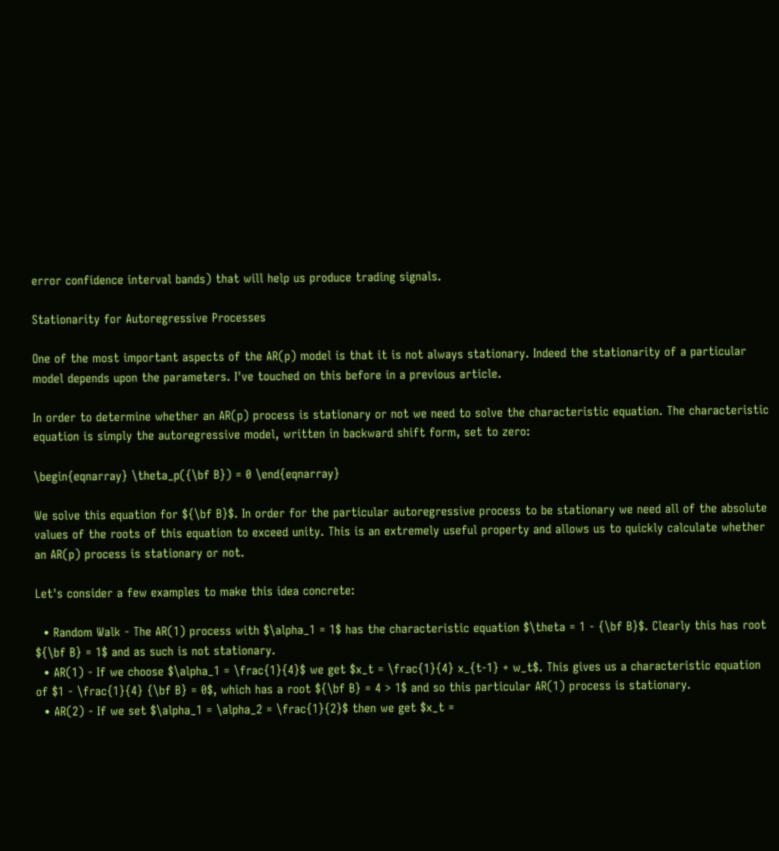error confidence interval bands) that will help us produce trading signals.

Stationarity for Autoregressive Processes

One of the most important aspects of the AR(p) model is that it is not always stationary. Indeed the stationarity of a particular model depends upon the parameters. I've touched on this before in a previous article.

In order to determine whether an AR(p) process is stationary or not we need to solve the characteristic equation. The characteristic equation is simply the autoregressive model, written in backward shift form, set to zero:

\begin{eqnarray} \theta_p({\bf B}) = 0 \end{eqnarray}

We solve this equation for ${\bf B}$. In order for the particular autoregressive process to be stationary we need all of the absolute values of the roots of this equation to exceed unity. This is an extremely useful property and allows us to quickly calculate whether an AR(p) process is stationary or not.

Let's consider a few examples to make this idea concrete:

  • Random Walk - The AR(1) process with $\alpha_1 = 1$ has the characteristic equation $\theta = 1 - {\bf B}$. Clearly this has root ${\bf B} = 1$ and as such is not stationary.
  • AR(1) - If we choose $\alpha_1 = \frac{1}{4}$ we get $x_t = \frac{1}{4} x_{t-1} + w_t$. This gives us a characteristic equation of $1 - \frac{1}{4} {\bf B} = 0$, which has a root ${\bf B} = 4 > 1$ and so this particular AR(1) process is stationary.
  • AR(2) - If we set $\alpha_1 = \alpha_2 = \frac{1}{2}$ then we get $x_t =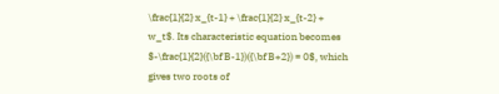\frac{1}{2} x_{t-1} + \frac{1}{2} x_{t-2} + w_t$. Its characteristic equation becomes $-\frac{1}{2}({\bf B-1})({\bf B+2}) = 0$, which gives two roots of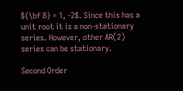${\bf B} = 1, -2$. Since this has a unit root it is a non-stationary series. However, other AR(2) series can be stationary.

Second Order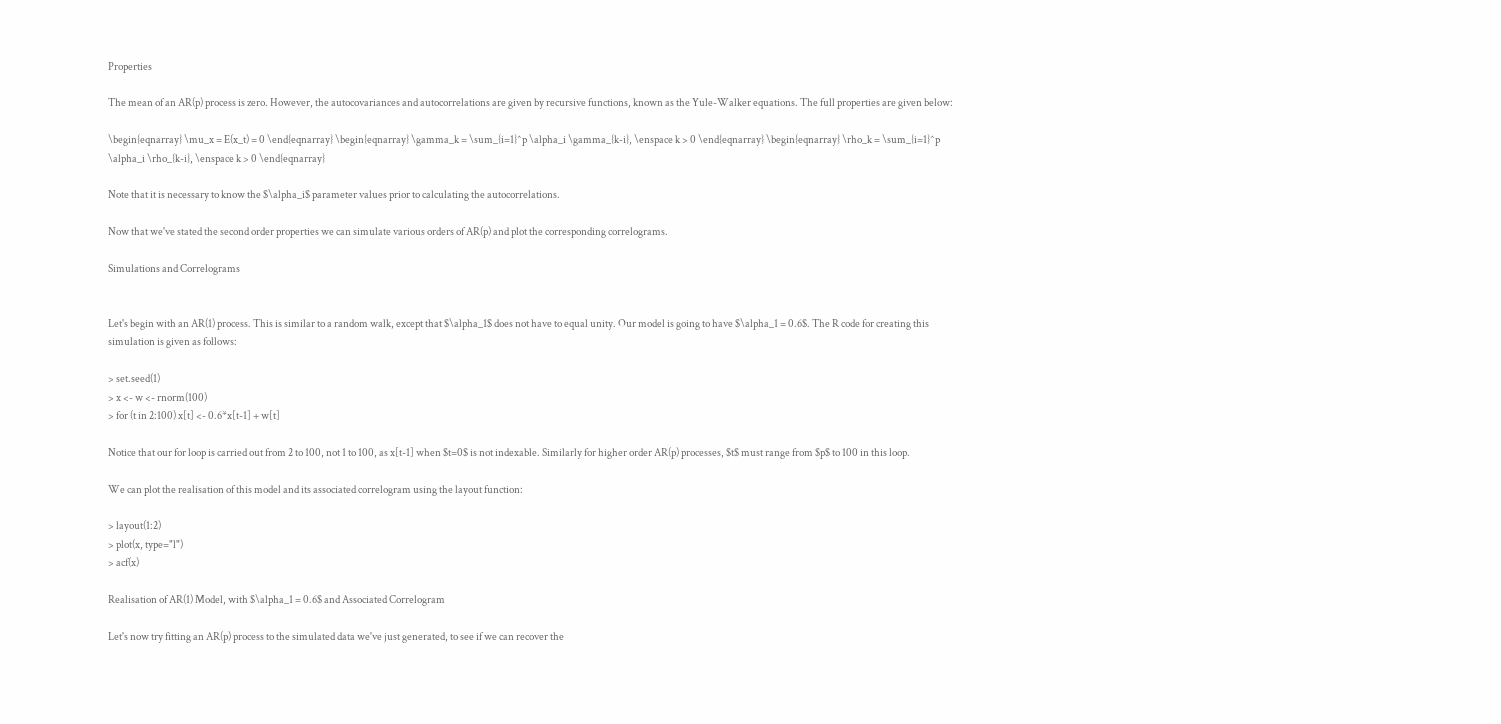Properties

The mean of an AR(p) process is zero. However, the autocovariances and autocorrelations are given by recursive functions, known as the Yule-Walker equations. The full properties are given below:

\begin{eqnarray} \mu_x = E(x_t) = 0 \end{eqnarray} \begin{eqnarray} \gamma_k = \sum_{i=1}^p \alpha_i \gamma_{k-i}, \enspace k > 0 \end{eqnarray} \begin{eqnarray} \rho_k = \sum_{i=1}^p \alpha_i \rho_{k-i}, \enspace k > 0 \end{eqnarray}

Note that it is necessary to know the $\alpha_i$ parameter values prior to calculating the autocorrelations.

Now that we've stated the second order properties we can simulate various orders of AR(p) and plot the corresponding correlograms.

Simulations and Correlograms


Let's begin with an AR(1) process. This is similar to a random walk, except that $\alpha_1$ does not have to equal unity. Our model is going to have $\alpha_1 = 0.6$. The R code for creating this simulation is given as follows:

> set.seed(1)
> x <- w <- rnorm(100)
> for (t in 2:100) x[t] <- 0.6*x[t-1] + w[t]

Notice that our for loop is carried out from 2 to 100, not 1 to 100, as x[t-1] when $t=0$ is not indexable. Similarly for higher order AR(p) processes, $t$ must range from $p$ to 100 in this loop.

We can plot the realisation of this model and its associated correlogram using the layout function:

> layout(1:2)
> plot(x, type="l")
> acf(x)

Realisation of AR(1) Model, with $\alpha_1 = 0.6$ and Associated Correlogram

Let's now try fitting an AR(p) process to the simulated data we've just generated, to see if we can recover the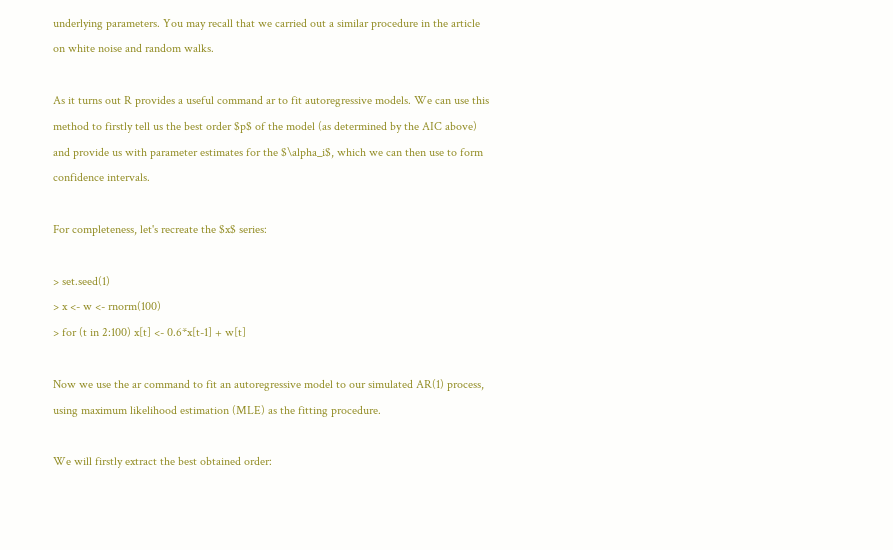underlying parameters. You may recall that we carried out a similar procedure in the article on white noise and random walks.

As it turns out R provides a useful command ar to fit autoregressive models. We can use this method to firstly tell us the best order $p$ of the model (as determined by the AIC above) and provide us with parameter estimates for the $\alpha_i$, which we can then use to form confidence intervals.

For completeness, let's recreate the $x$ series:

> set.seed(1)
> x <- w <- rnorm(100)
> for (t in 2:100) x[t] <- 0.6*x[t-1] + w[t]

Now we use the ar command to fit an autoregressive model to our simulated AR(1) process, using maximum likelihood estimation (MLE) as the fitting procedure.

We will firstly extract the best obtained order: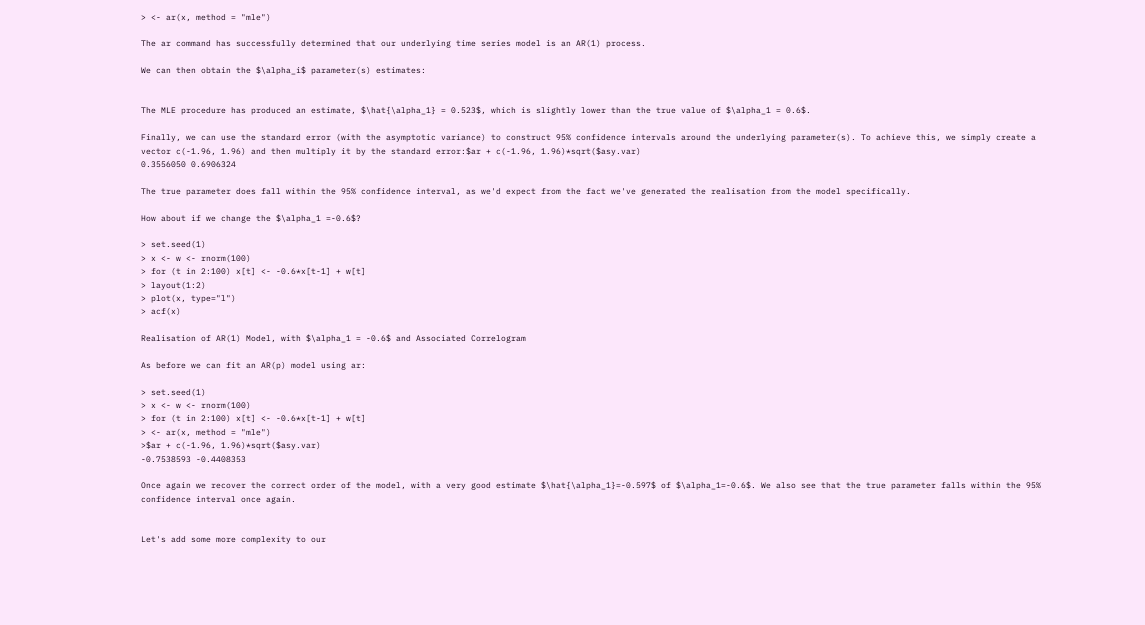> <- ar(x, method = "mle")

The ar command has successfully determined that our underlying time series model is an AR(1) process.

We can then obtain the $\alpha_i$ parameter(s) estimates:


The MLE procedure has produced an estimate, $\hat{\alpha_1} = 0.523$, which is slightly lower than the true value of $\alpha_1 = 0.6$.

Finally, we can use the standard error (with the asymptotic variance) to construct 95% confidence intervals around the underlying parameter(s). To achieve this, we simply create a vector c(-1.96, 1.96) and then multiply it by the standard error:$ar + c(-1.96, 1.96)*sqrt($asy.var)
0.3556050 0.6906324

The true parameter does fall within the 95% confidence interval, as we'd expect from the fact we've generated the realisation from the model specifically.

How about if we change the $\alpha_1 =-0.6$?

> set.seed(1)
> x <- w <- rnorm(100)
> for (t in 2:100) x[t] <- -0.6*x[t-1] + w[t]
> layout(1:2)
> plot(x, type="l")
> acf(x)

Realisation of AR(1) Model, with $\alpha_1 = -0.6$ and Associated Correlogram

As before we can fit an AR(p) model using ar:

> set.seed(1)
> x <- w <- rnorm(100)
> for (t in 2:100) x[t] <- -0.6*x[t-1] + w[t]
> <- ar(x, method = "mle")
>$ar + c(-1.96, 1.96)*sqrt($asy.var)
-0.7538593 -0.4408353

Once again we recover the correct order of the model, with a very good estimate $\hat{\alpha_1}=-0.597$ of $\alpha_1=-0.6$. We also see that the true parameter falls within the 95% confidence interval once again.


Let's add some more complexity to our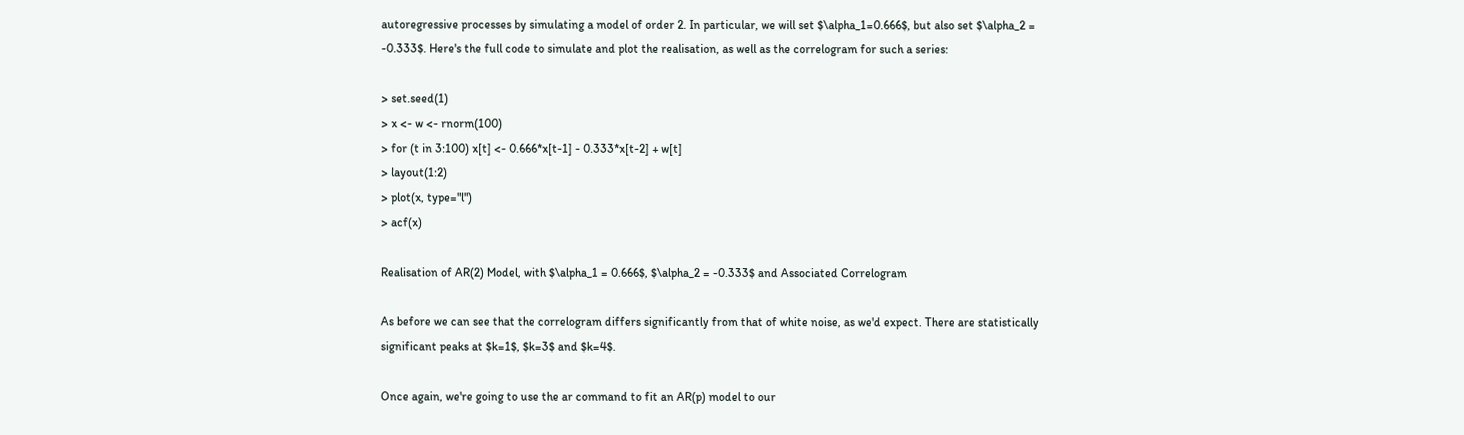autoregressive processes by simulating a model of order 2. In particular, we will set $\alpha_1=0.666$, but also set $\alpha_2 = -0.333$. Here's the full code to simulate and plot the realisation, as well as the correlogram for such a series:

> set.seed(1)
> x <- w <- rnorm(100)
> for (t in 3:100) x[t] <- 0.666*x[t-1] - 0.333*x[t-2] + w[t]
> layout(1:2)
> plot(x, type="l")
> acf(x)

Realisation of AR(2) Model, with $\alpha_1 = 0.666$, $\alpha_2 = -0.333$ and Associated Correlogram

As before we can see that the correlogram differs significantly from that of white noise, as we'd expect. There are statistically significant peaks at $k=1$, $k=3$ and $k=4$.

Once again, we're going to use the ar command to fit an AR(p) model to our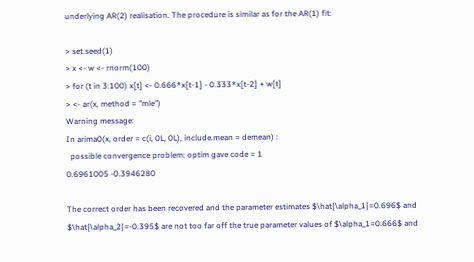underlying AR(2) realisation. The procedure is similar as for the AR(1) fit:

> set.seed(1)
> x <- w <- rnorm(100)
> for (t in 3:100) x[t] <- 0.666*x[t-1] - 0.333*x[t-2] + w[t]
> <- ar(x, method = "mle")
Warning message:
In arima0(x, order = c(i, 0L, 0L), include.mean = demean) :
  possible convergence problem: optim gave code = 1
0.6961005 -0.3946280

The correct order has been recovered and the parameter estimates $\hat{\alpha_1}=0.696$ and $\hat{\alpha_2}=-0.395$ are not too far off the true parameter values of $\alpha_1=0.666$ and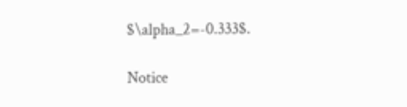$\alpha_2=-0.333$.

Notice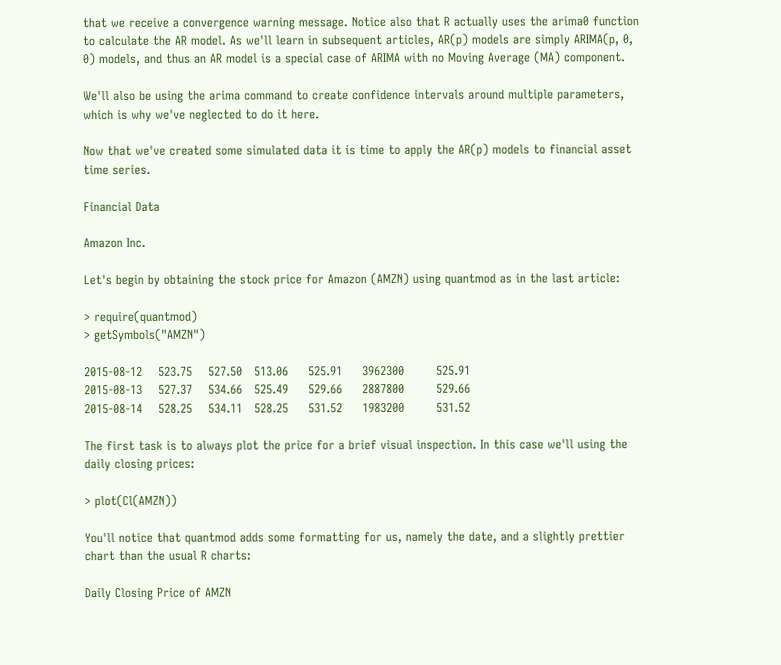that we receive a convergence warning message. Notice also that R actually uses the arima0 function to calculate the AR model. As we'll learn in subsequent articles, AR(p) models are simply ARIMA(p, 0, 0) models, and thus an AR model is a special case of ARIMA with no Moving Average (MA) component.

We'll also be using the arima command to create confidence intervals around multiple parameters, which is why we've neglected to do it here.

Now that we've created some simulated data it is time to apply the AR(p) models to financial asset time series.

Financial Data

Amazon Inc.

Let's begin by obtaining the stock price for Amazon (AMZN) using quantmod as in the last article:

> require(quantmod)
> getSymbols("AMZN")

2015-08-12    523.75    527.50   513.06     525.91     3962300        525.91
2015-08-13    527.37    534.66   525.49     529.66     2887800        529.66
2015-08-14    528.25    534.11   528.25     531.52     1983200        531.52

The first task is to always plot the price for a brief visual inspection. In this case we'll using the daily closing prices:

> plot(Cl(AMZN))

You'll notice that quantmod adds some formatting for us, namely the date, and a slightly prettier chart than the usual R charts:

Daily Closing Price of AMZN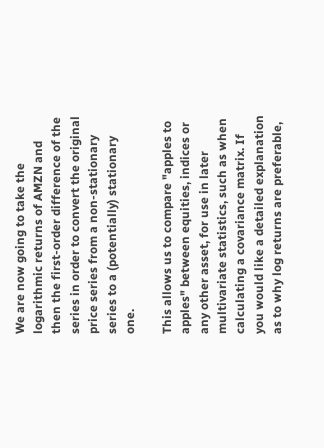We are now going to take the logarithmic returns of AMZN and then the first-order difference of the series in order to convert the original price series from a non-stationary series to a (potentially) stationary one.

This allows us to compare "apples to apples" between equities, indices or any other asset, for use in later multivariate statistics, such as when calculating a covariance matrix. If you would like a detailed explanation as to why log returns are preferable,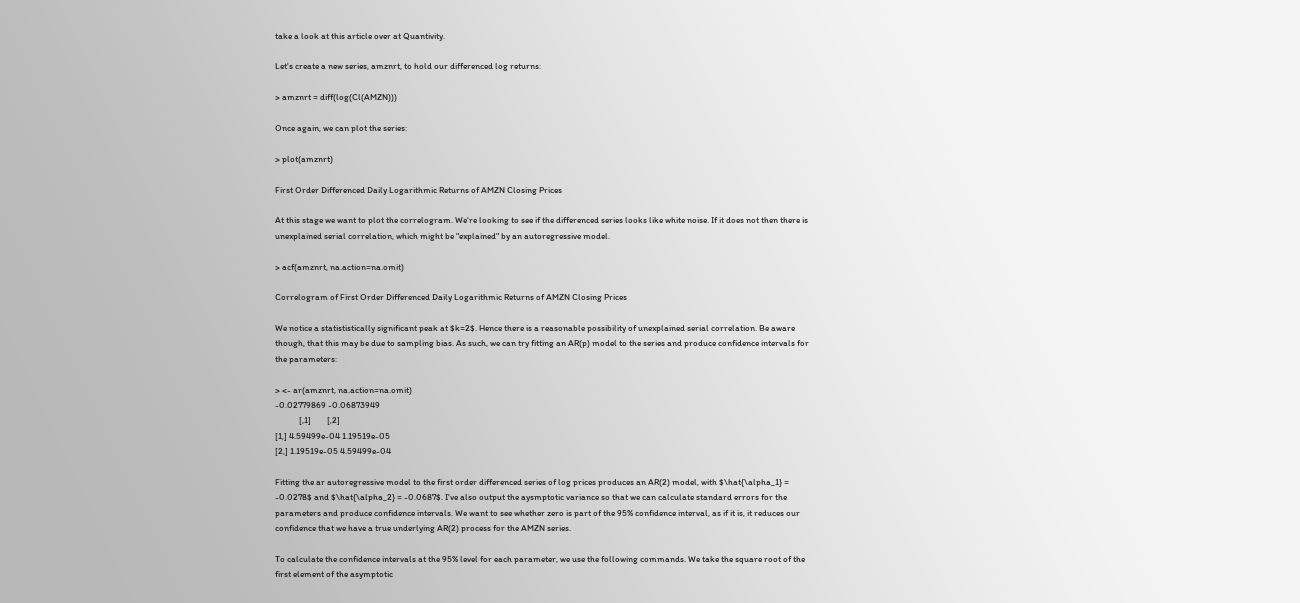take a look at this article over at Quantivity.

Let's create a new series, amznrt, to hold our differenced log returns:

> amznrt = diff(log(Cl(AMZN)))

Once again, we can plot the series:

> plot(amznrt)

First Order Differenced Daily Logarithmic Returns of AMZN Closing Prices

At this stage we want to plot the correlogram. We're looking to see if the differenced series looks like white noise. If it does not then there is unexplained serial correlation, which might be "explained" by an autoregressive model.

> acf(amznrt, na.action=na.omit)

Correlogram of First Order Differenced Daily Logarithmic Returns of AMZN Closing Prices

We notice a statististically significant peak at $k=2$. Hence there is a reasonable possibility of unexplained serial correlation. Be aware though, that this may be due to sampling bias. As such, we can try fitting an AR(p) model to the series and produce confidence intervals for the parameters:

> <- ar(amznrt, na.action=na.omit)
-0.02779869 -0.06873949
            [,1]        [,2]
[1,] 4.59499e-04 1.19519e-05
[2,] 1.19519e-05 4.59499e-04

Fitting the ar autoregressive model to the first order differenced series of log prices produces an AR(2) model, with $\hat{\alpha_1} = -0.0278$ and $\hat{\alpha_2} = -0.0687$. I've also output the aysmptotic variance so that we can calculate standard errors for the parameters and produce confidence intervals. We want to see whether zero is part of the 95% confidence interval, as if it is, it reduces our confidence that we have a true underlying AR(2) process for the AMZN series.

To calculate the confidence intervals at the 95% level for each parameter, we use the following commands. We take the square root of the first element of the asymptotic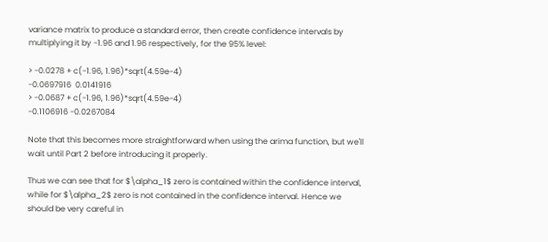variance matrix to produce a standard error, then create confidence intervals by multiplying it by -1.96 and 1.96 respectively, for the 95% level:

> -0.0278 + c(-1.96, 1.96)*sqrt(4.59e-4)
-0.0697916  0.0141916
> -0.0687 + c(-1.96, 1.96)*sqrt(4.59e-4)
-0.1106916 -0.0267084

Note that this becomes more straightforward when using the arima function, but we'll wait until Part 2 before introducing it properly.

Thus we can see that for $\alpha_1$ zero is contained within the confidence interval, while for $\alpha_2$ zero is not contained in the confidence interval. Hence we should be very careful in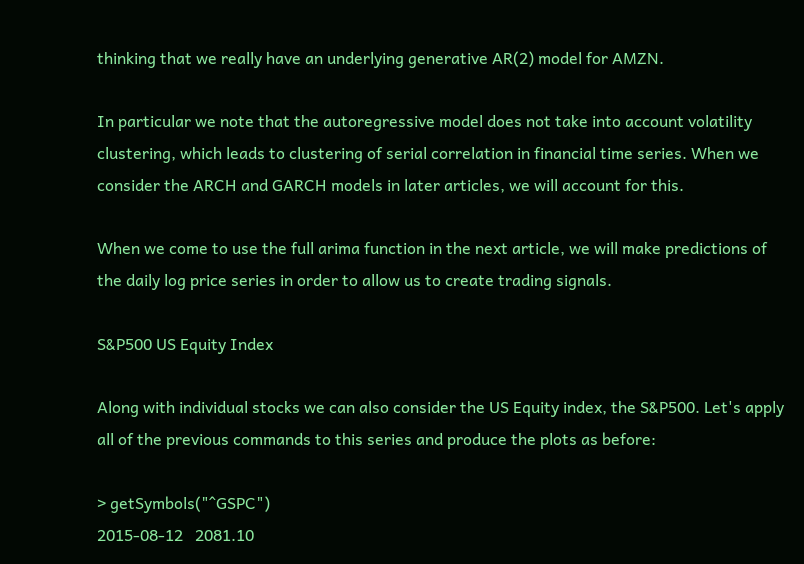thinking that we really have an underlying generative AR(2) model for AMZN.

In particular we note that the autoregressive model does not take into account volatility clustering, which leads to clustering of serial correlation in financial time series. When we consider the ARCH and GARCH models in later articles, we will account for this.

When we come to use the full arima function in the next article, we will make predictions of the daily log price series in order to allow us to create trading signals.

S&P500 US Equity Index

Along with individual stocks we can also consider the US Equity index, the S&P500. Let's apply all of the previous commands to this series and produce the plots as before:

> getSymbols("^GSPC")
2015-08-12   2081.10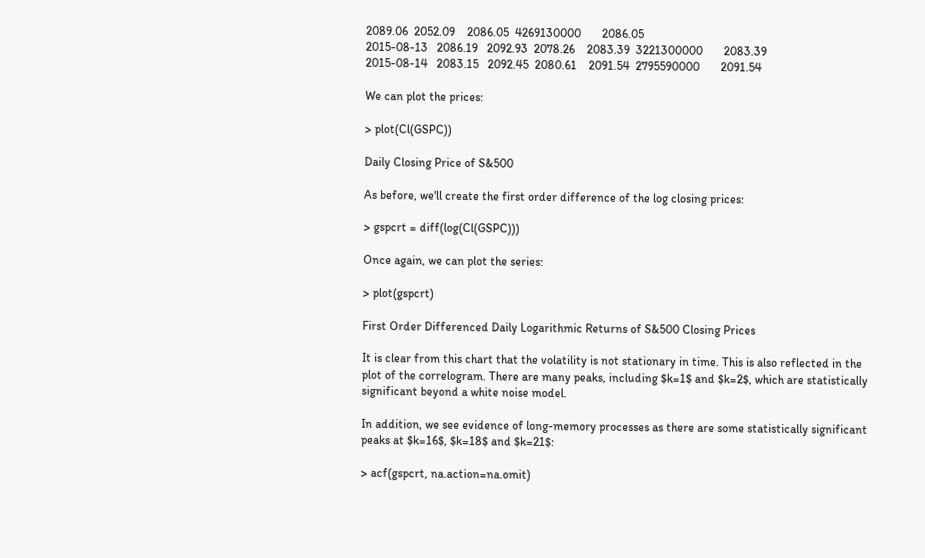2089.06  2052.09    2086.05  4269130000       2086.05
2015-08-13   2086.19   2092.93  2078.26    2083.39  3221300000       2083.39
2015-08-14   2083.15   2092.45  2080.61    2091.54  2795590000       2091.54

We can plot the prices:

> plot(Cl(GSPC))

Daily Closing Price of S&500

As before, we'll create the first order difference of the log closing prices:

> gspcrt = diff(log(Cl(GSPC)))

Once again, we can plot the series:

> plot(gspcrt)

First Order Differenced Daily Logarithmic Returns of S&500 Closing Prices

It is clear from this chart that the volatility is not stationary in time. This is also reflected in the plot of the correlogram. There are many peaks, including $k=1$ and $k=2$, which are statistically significant beyond a white noise model.

In addition, we see evidence of long-memory processes as there are some statistically significant peaks at $k=16$, $k=18$ and $k=21$:

> acf(gspcrt, na.action=na.omit)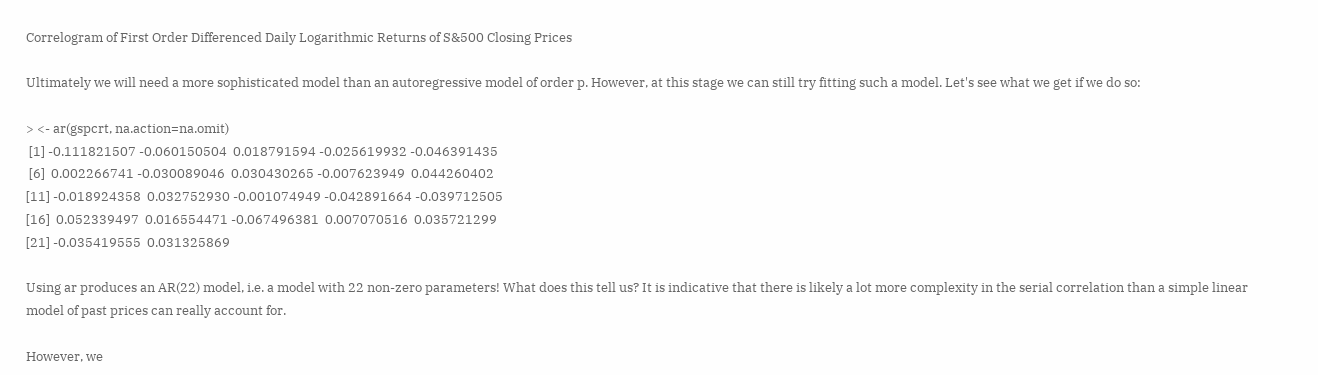Correlogram of First Order Differenced Daily Logarithmic Returns of S&500 Closing Prices

Ultimately we will need a more sophisticated model than an autoregressive model of order p. However, at this stage we can still try fitting such a model. Let's see what we get if we do so:

> <- ar(gspcrt, na.action=na.omit)
 [1] -0.111821507 -0.060150504  0.018791594 -0.025619932 -0.046391435
 [6]  0.002266741 -0.030089046  0.030430265 -0.007623949  0.044260402
[11] -0.018924358  0.032752930 -0.001074949 -0.042891664 -0.039712505
[16]  0.052339497  0.016554471 -0.067496381  0.007070516  0.035721299
[21] -0.035419555  0.031325869

Using ar produces an AR(22) model, i.e. a model with 22 non-zero parameters! What does this tell us? It is indicative that there is likely a lot more complexity in the serial correlation than a simple linear model of past prices can really account for.

However, we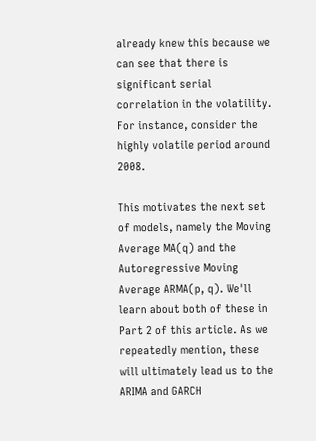already knew this because we can see that there is significant serial correlation in the volatility. For instance, consider the highly volatile period around 2008.

This motivates the next set of models, namely the Moving Average MA(q) and the Autoregressive Moving Average ARMA(p, q). We'll learn about both of these in Part 2 of this article. As we repeatedly mention, these will ultimately lead us to the ARIMA and GARCH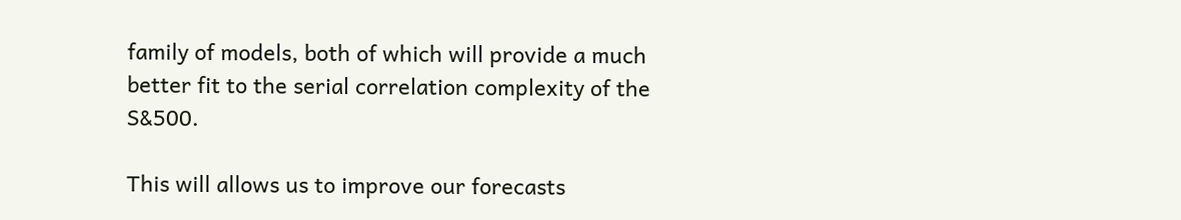family of models, both of which will provide a much better fit to the serial correlation complexity of the S&500.

This will allows us to improve our forecasts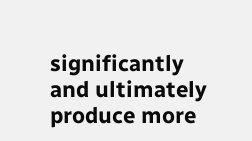significantly and ultimately produce more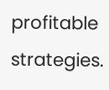profitable strategies.